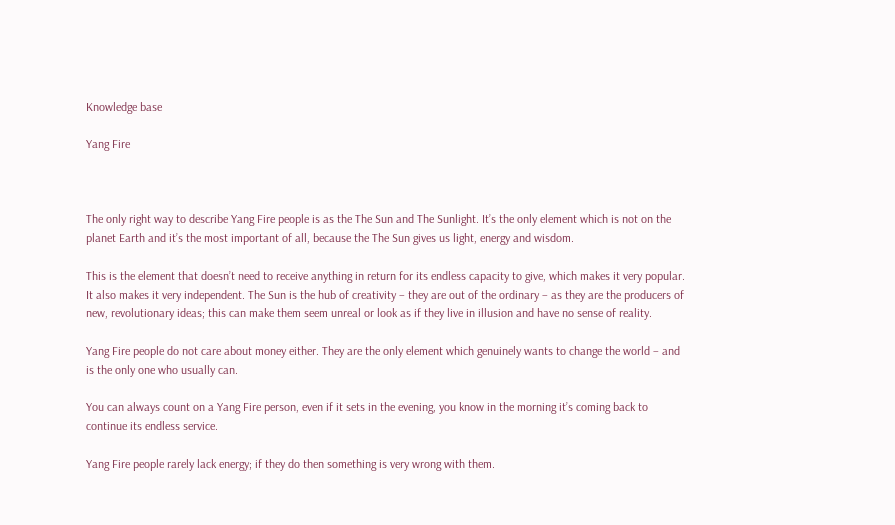Knowledge base

Yang Fire



The only right way to describe Yang Fire people is as the The Sun and The Sunlight. It’s the only element which is not on the planet Earth and it’s the most important of all, because the The Sun gives us light, energy and wisdom.

This is the element that doesn’t need to receive anything in return for its endless capacity to give, which makes it very popular. It also makes it very independent. The Sun is the hub of creativity – they are out of the ordinary – as they are the producers of new, revolutionary ideas; this can make them seem unreal or look as if they live in illusion and have no sense of reality.

Yang Fire people do not care about money either. They are the only element which genuinely wants to change the world – and is the only one who usually can.

You can always count on a Yang Fire person, even if it sets in the evening, you know in the morning it’s coming back to continue its endless service.

Yang Fire people rarely lack energy; if they do then something is very wrong with them.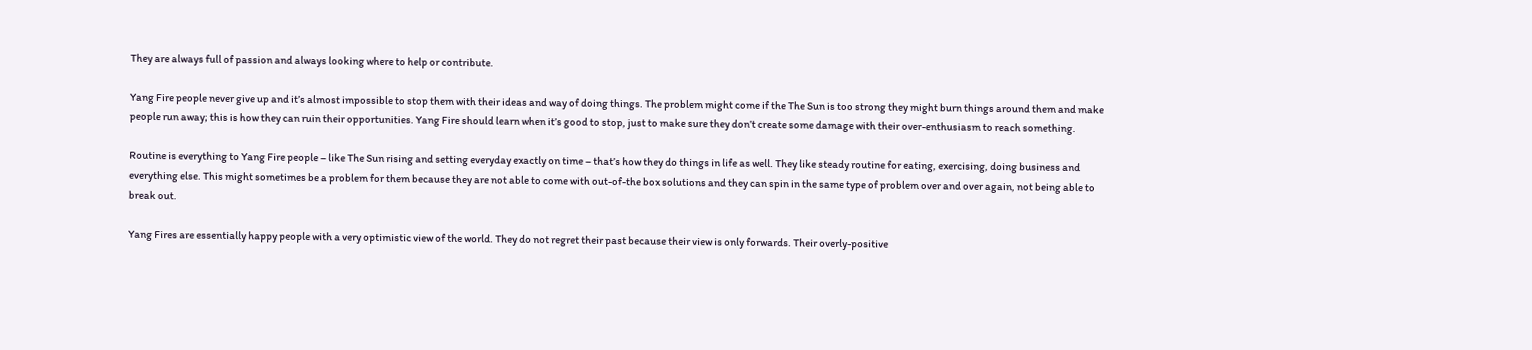They are always full of passion and always looking where to help or contribute.

Yang Fire people never give up and it’s almost impossible to stop them with their ideas and way of doing things. The problem might come if the The Sun is too strong they might burn things around them and make people run away; this is how they can ruin their opportunities. Yang Fire should learn when it’s good to stop, just to make sure they don’t create some damage with their over-enthusiasm to reach something.

Routine is everything to Yang Fire people – like The Sun rising and setting everyday exactly on time – that’s how they do things in life as well. They like steady routine for eating, exercising, doing business and everything else. This might sometimes be a problem for them because they are not able to come with out-of-the box solutions and they can spin in the same type of problem over and over again, not being able to break out.

Yang Fires are essentially happy people with a very optimistic view of the world. They do not regret their past because their view is only forwards. Their overly-positive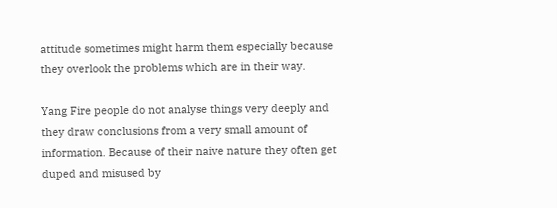attitude sometimes might harm them especially because they overlook the problems which are in their way.

Yang Fire people do not analyse things very deeply and they draw conclusions from a very small amount of information. Because of their naive nature they often get duped and misused by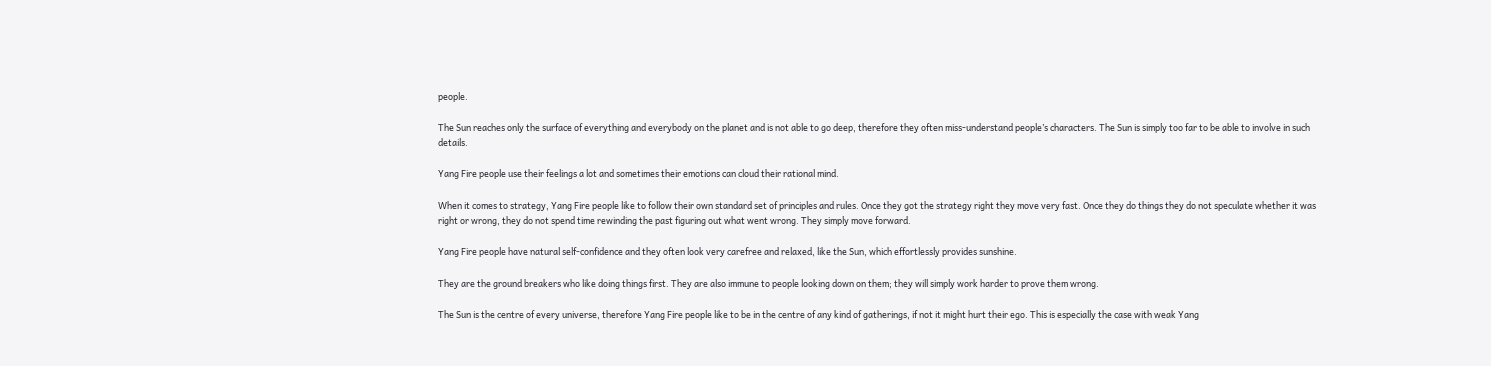people.

The Sun reaches only the surface of everything and everybody on the planet and is not able to go deep, therefore they often miss-understand people’s characters. The Sun is simply too far to be able to involve in such details.

Yang Fire people use their feelings a lot and sometimes their emotions can cloud their rational mind.

When it comes to strategy, Yang Fire people like to follow their own standard set of principles and rules. Once they got the strategy right they move very fast. Once they do things they do not speculate whether it was right or wrong, they do not spend time rewinding the past figuring out what went wrong. They simply move forward.

Yang Fire people have natural self-confidence and they often look very carefree and relaxed, like the Sun, which effortlessly provides sunshine.

They are the ground breakers who like doing things first. They are also immune to people looking down on them; they will simply work harder to prove them wrong.

The Sun is the centre of every universe, therefore Yang Fire people like to be in the centre of any kind of gatherings, if not it might hurt their ego. This is especially the case with weak Yang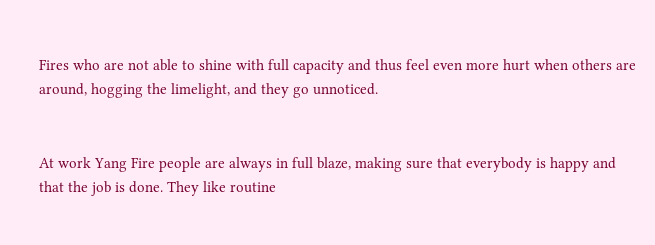Fires who are not able to shine with full capacity and thus feel even more hurt when others are around, hogging the limelight, and they go unnoticed.


At work Yang Fire people are always in full blaze, making sure that everybody is happy and that the job is done. They like routine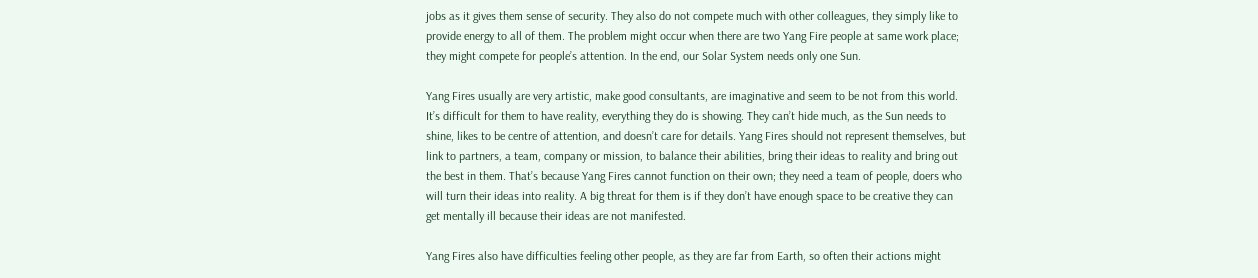jobs as it gives them sense of security. They also do not compete much with other colleagues, they simply like to provide energy to all of them. The problem might occur when there are two Yang Fire people at same work place; they might compete for people’s attention. In the end, our Solar System needs only one Sun.

Yang Fires usually are very artistic, make good consultants, are imaginative and seem to be not from this world. It’s difficult for them to have reality, everything they do is showing. They can’t hide much, as the Sun needs to shine, likes to be centre of attention, and doesn’t care for details. Yang Fires should not represent themselves, but link to partners, a team, company or mission, to balance their abilities, bring their ideas to reality and bring out the best in them. That’s because Yang Fires cannot function on their own; they need a team of people, doers who will turn their ideas into reality. A big threat for them is if they don’t have enough space to be creative they can get mentally ill because their ideas are not manifested.

Yang Fires also have difficulties feeling other people, as they are far from Earth, so often their actions might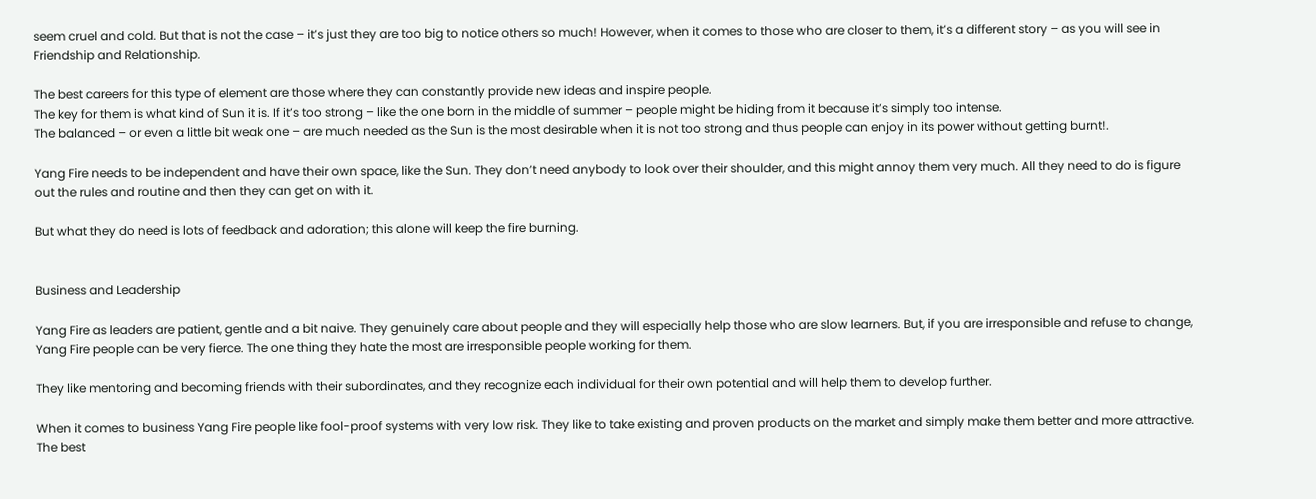seem cruel and cold. But that is not the case – it’s just they are too big to notice others so much! However, when it comes to those who are closer to them, it’s a different story – as you will see in Friendship and Relationship.

The best careers for this type of element are those where they can constantly provide new ideas and inspire people.
The key for them is what kind of Sun it is. If it’s too strong – like the one born in the middle of summer – people might be hiding from it because it’s simply too intense.
The balanced – or even a little bit weak one – are much needed as the Sun is the most desirable when it is not too strong and thus people can enjoy in its power without getting burnt!.

Yang Fire needs to be independent and have their own space, like the Sun. They don’t need anybody to look over their shoulder, and this might annoy them very much. All they need to do is figure out the rules and routine and then they can get on with it.

But what they do need is lots of feedback and adoration; this alone will keep the fire burning.


Business and Leadership

Yang Fire as leaders are patient, gentle and a bit naive. They genuinely care about people and they will especially help those who are slow learners. But, if you are irresponsible and refuse to change, Yang Fire people can be very fierce. The one thing they hate the most are irresponsible people working for them.

They like mentoring and becoming friends with their subordinates, and they recognize each individual for their own potential and will help them to develop further.

When it comes to business Yang Fire people like fool-proof systems with very low risk. They like to take existing and proven products on the market and simply make them better and more attractive. The best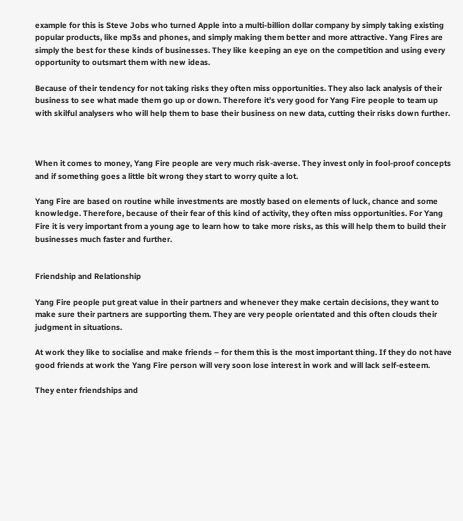example for this is Steve Jobs who turned Apple into a multi-billion dollar company by simply taking existing popular products, like mp3s and phones, and simply making them better and more attractive. Yang Fires are simply the best for these kinds of businesses. They like keeping an eye on the competition and using every opportunity to outsmart them with new ideas.

Because of their tendency for not taking risks they often miss opportunities. They also lack analysis of their business to see what made them go up or down. Therefore it’s very good for Yang Fire people to team up with skilful analysers who will help them to base their business on new data, cutting their risks down further.



When it comes to money, Yang Fire people are very much risk-averse. They invest only in fool-proof concepts and if something goes a little bit wrong they start to worry quite a lot.

Yang Fire are based on routine while investments are mostly based on elements of luck, chance and some knowledge. Therefore, because of their fear of this kind of activity, they often miss opportunities. For Yang Fire it is very important from a young age to learn how to take more risks, as this will help them to build their businesses much faster and further.


Friendship and Relationship

Yang Fire people put great value in their partners and whenever they make certain decisions, they want to make sure their partners are supporting them. They are very people orientated and this often clouds their judgment in situations.

At work they like to socialise and make friends – for them this is the most important thing. If they do not have good friends at work the Yang Fire person will very soon lose interest in work and will lack self-esteem.

They enter friendships and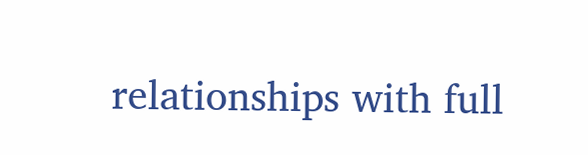relationships with full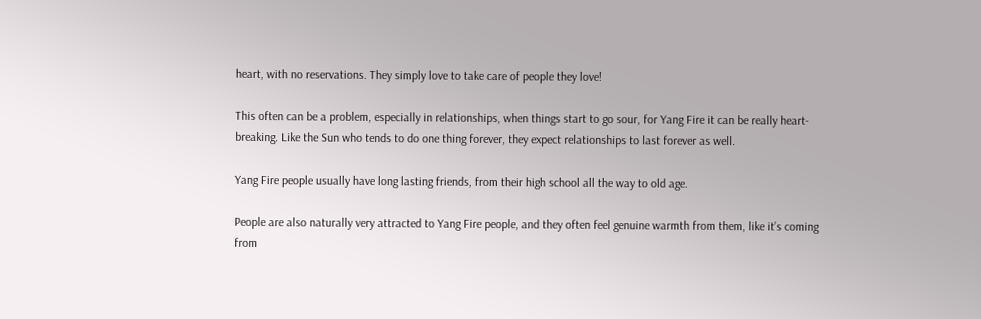heart, with no reservations. They simply love to take care of people they love!

This often can be a problem, especially in relationships, when things start to go sour, for Yang Fire it can be really heart-breaking. Like the Sun who tends to do one thing forever, they expect relationships to last forever as well.

Yang Fire people usually have long lasting friends, from their high school all the way to old age.

People are also naturally very attracted to Yang Fire people, and they often feel genuine warmth from them, like it’s coming from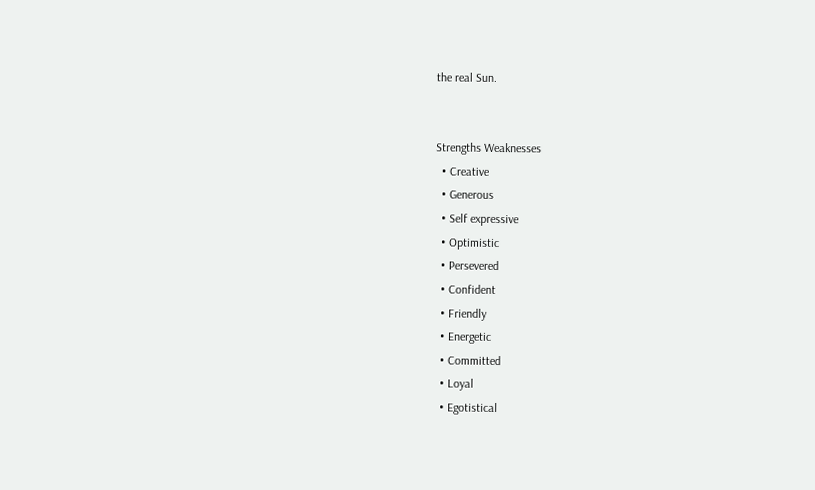the real Sun.


Strengths Weaknesses
  • Creative
  • Generous
  • Self expressive
  • Optimistic
  • Persevered
  • Confident
  • Friendly
  • Energetic
  • Committed
  • Loyal
  • Egotistical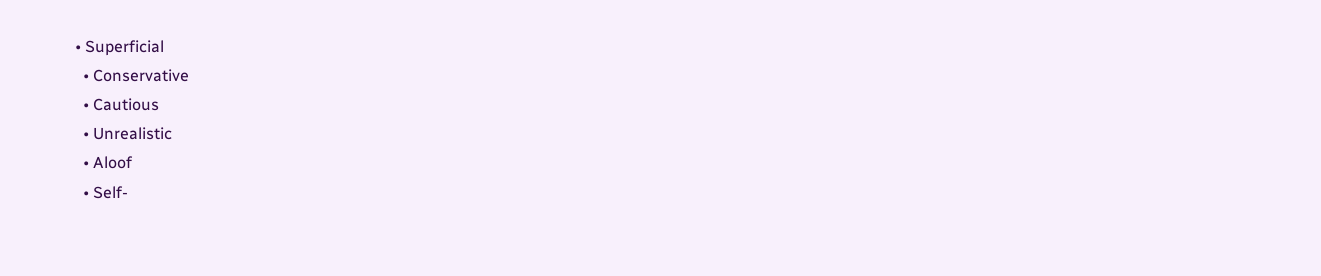• Superficial
  • Conservative
  • Cautious
  • Unrealistic
  • Aloof
  • Self-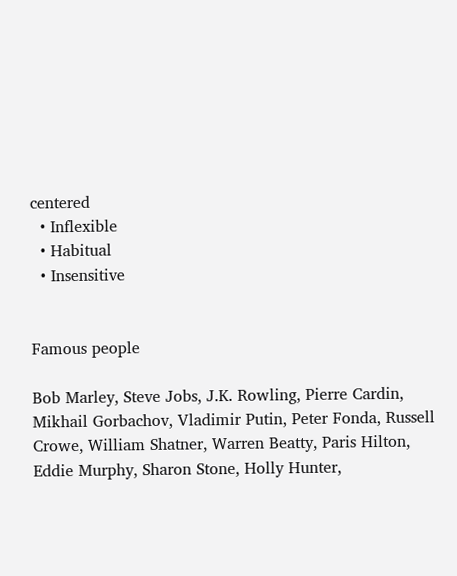centered
  • Inflexible
  • Habitual
  • Insensitive


Famous people

Bob Marley, Steve Jobs, J.K. Rowling, Pierre Cardin, Mikhail Gorbachov, Vladimir Putin, Peter Fonda, Russell Crowe, William Shatner, Warren Beatty, Paris Hilton, Eddie Murphy, Sharon Stone, Holly Hunter,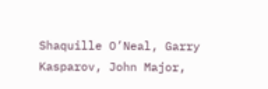Shaquille O’Neal, Garry Kasparov, John Major,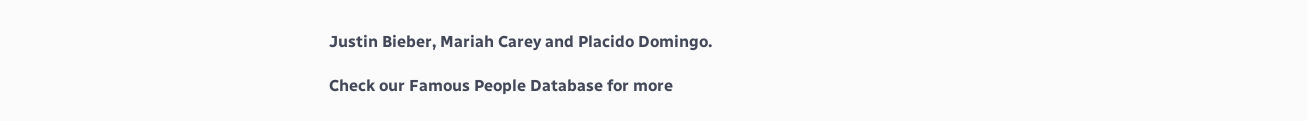Justin Bieber, Mariah Carey and Placido Domingo.

Check our Famous People Database for more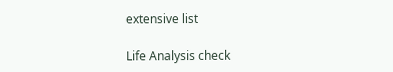extensive list

Life Analysis check